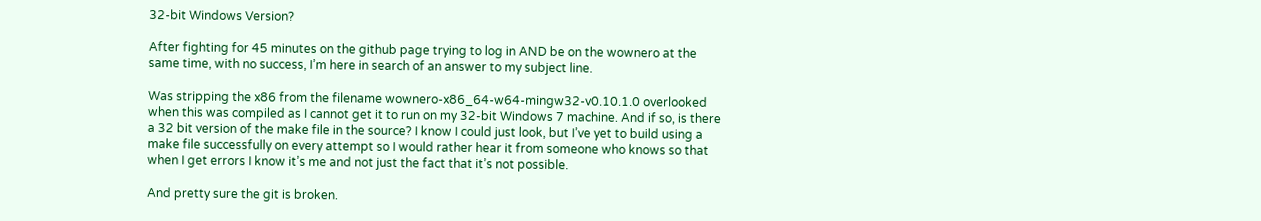32-bit Windows Version?

After fighting for 45 minutes on the github page trying to log in AND be on the wownero at the same time, with no success, I’m here in search of an answer to my subject line.

Was stripping the x86 from the filename wownero-x86_64-w64-mingw32-v0.10.1.0 overlooked when this was compiled as I cannot get it to run on my 32-bit Windows 7 machine. And if so, is there a 32 bit version of the make file in the source? I know I could just look, but I’ve yet to build using a make file successfully on every attempt so I would rather hear it from someone who knows so that when I get errors I know it’s me and not just the fact that it’s not possible.

And pretty sure the git is broken.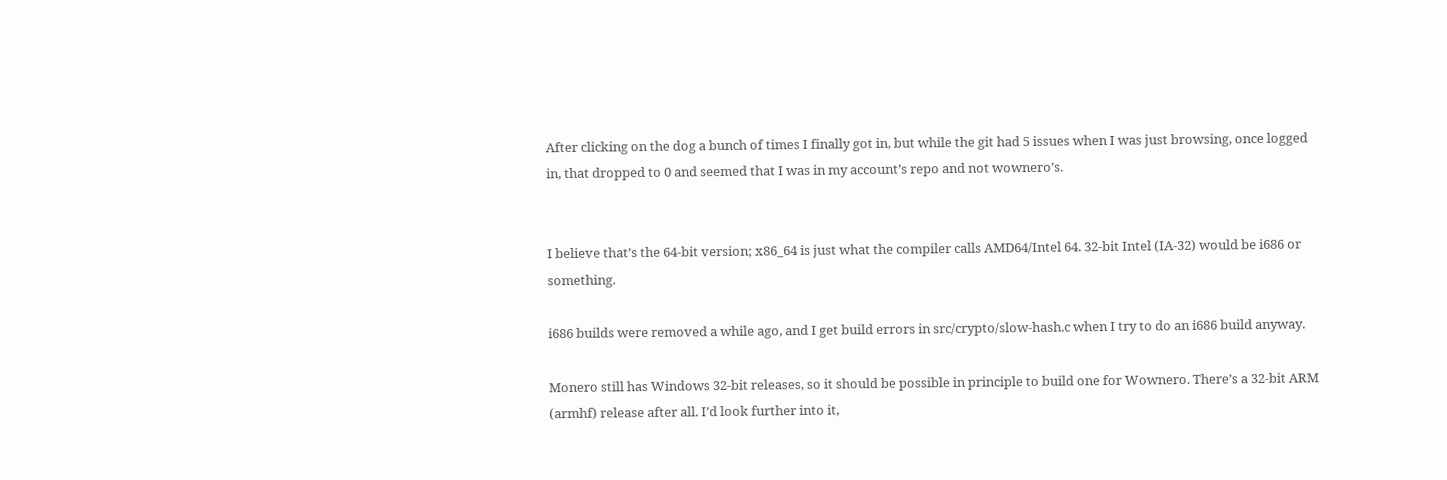After clicking on the dog a bunch of times I finally got in, but while the git had 5 issues when I was just browsing, once logged in, that dropped to 0 and seemed that I was in my account’s repo and not wownero’s.


I believe that’s the 64-bit version; x86_64 is just what the compiler calls AMD64/Intel 64. 32-bit Intel (IA-32) would be i686 or something.

i686 builds were removed a while ago, and I get build errors in src/crypto/slow-hash.c when I try to do an i686 build anyway.

Monero still has Windows 32-bit releases, so it should be possible in principle to build one for Wownero. There’s a 32-bit ARM (armhf) release after all. I’d look further into it,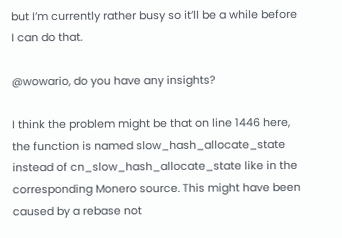but I’m currently rather busy so it’ll be a while before I can do that.

@wowario, do you have any insights?

I think the problem might be that on line 1446 here, the function is named slow_hash_allocate_state instead of cn_slow_hash_allocate_state like in the corresponding Monero source. This might have been caused by a rebase not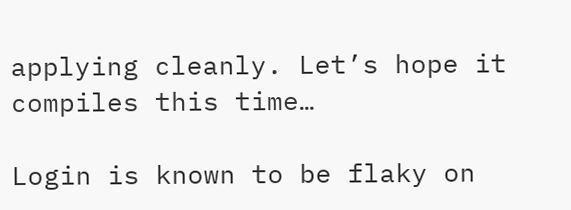applying cleanly. Let’s hope it compiles this time…

Login is known to be flaky on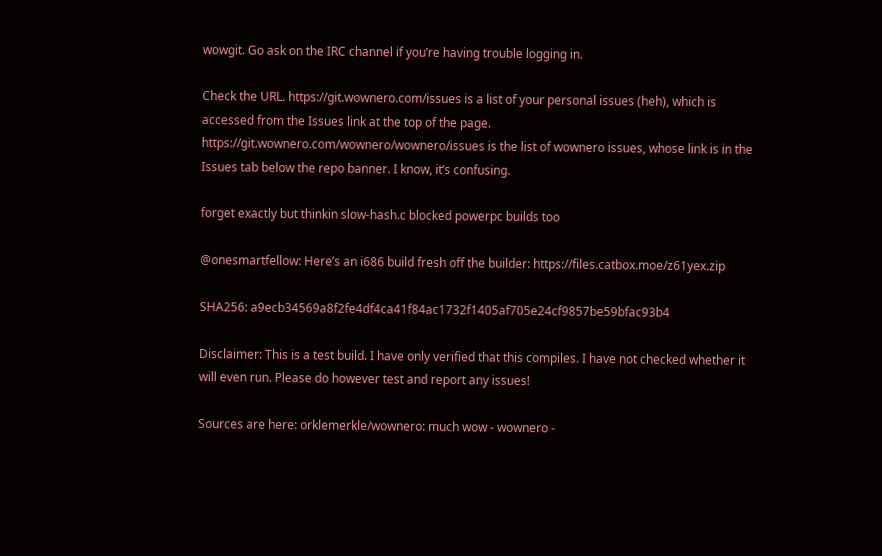wowgit. Go ask on the IRC channel if you’re having trouble logging in.

Check the URL. https://git.wownero.com/issues is a list of your personal issues (heh), which is accessed from the Issues link at the top of the page. https://git.wownero.com/wownero/wownero/issues is the list of wownero issues, whose link is in the Issues tab below the repo banner. I know, it’s confusing.

forget exactly but thinkin slow-hash.c blocked powerpc builds too

@onesmartfellow: Here’s an i686 build fresh off the builder: https://files.catbox.moe/z61yex.zip

SHA256: a9ecb34569a8f2fe4df4ca41f84ac1732f1405af705e24cf9857be59bfac93b4

Disclaimer: This is a test build. I have only verified that this compiles. I have not checked whether it will even run. Please do however test and report any issues!

Sources are here: orklemerkle/wownero: much wow - wownero -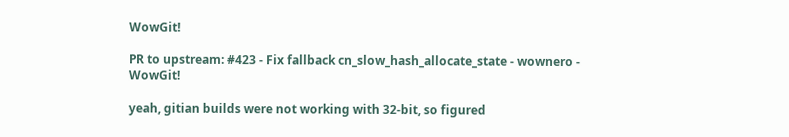WowGit!

PR to upstream: #423 - Fix fallback cn_slow_hash_allocate_state - wownero - WowGit!

yeah, gitian builds were not working with 32-bit, so figured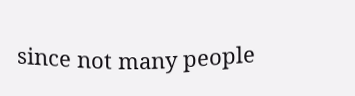since not many people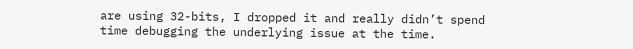are using 32-bits, I dropped it and really didn’t spend time debugging the underlying issue at the time.